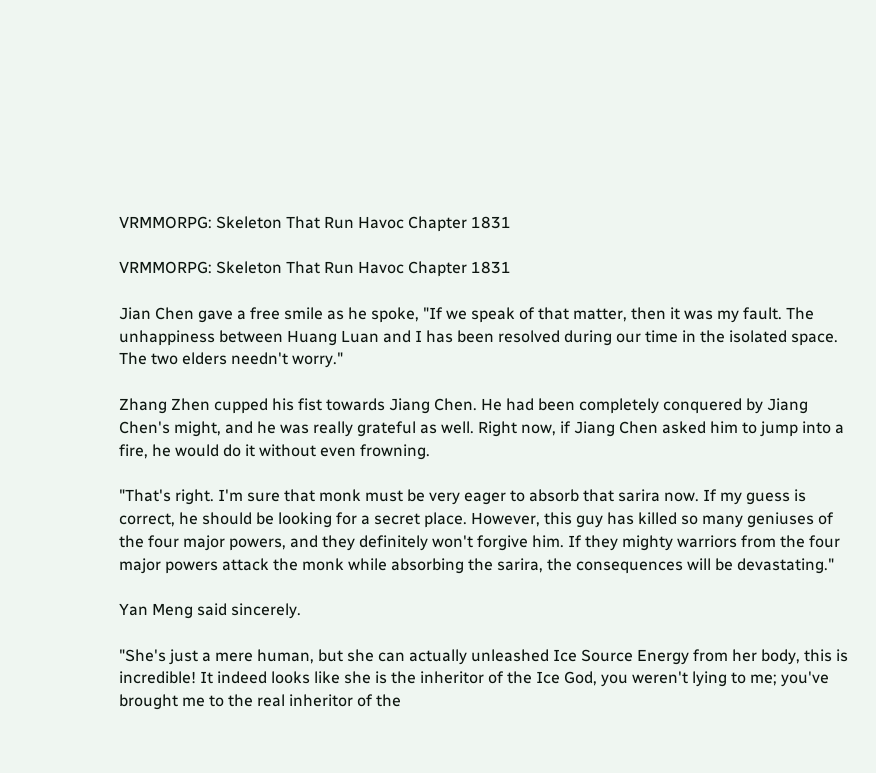VRMMORPG: Skeleton That Run Havoc Chapter 1831

VRMMORPG: Skeleton That Run Havoc Chapter 1831

Jian Chen gave a free smile as he spoke, "If we speak of that matter, then it was my fault. The unhappiness between Huang Luan and I has been resolved during our time in the isolated space. The two elders needn't worry."

Zhang Zhen cupped his fist towards Jiang Chen. He had been completely conquered by Jiang Chen's might, and he was really grateful as well. Right now, if Jiang Chen asked him to jump into a fire, he would do it without even frowning.

"That's right. I'm sure that monk must be very eager to absorb that sarira now. If my guess is correct, he should be looking for a secret place. However, this guy has killed so many geniuses of the four major powers, and they definitely won't forgive him. If they mighty warriors from the four major powers attack the monk while absorbing the sarira, the consequences will be devastating."

Yan Meng said sincerely.

"She's just a mere human, but she can actually unleashed Ice Source Energy from her body, this is incredible! It indeed looks like she is the inheritor of the Ice God, you weren't lying to me; you've brought me to the real inheritor of the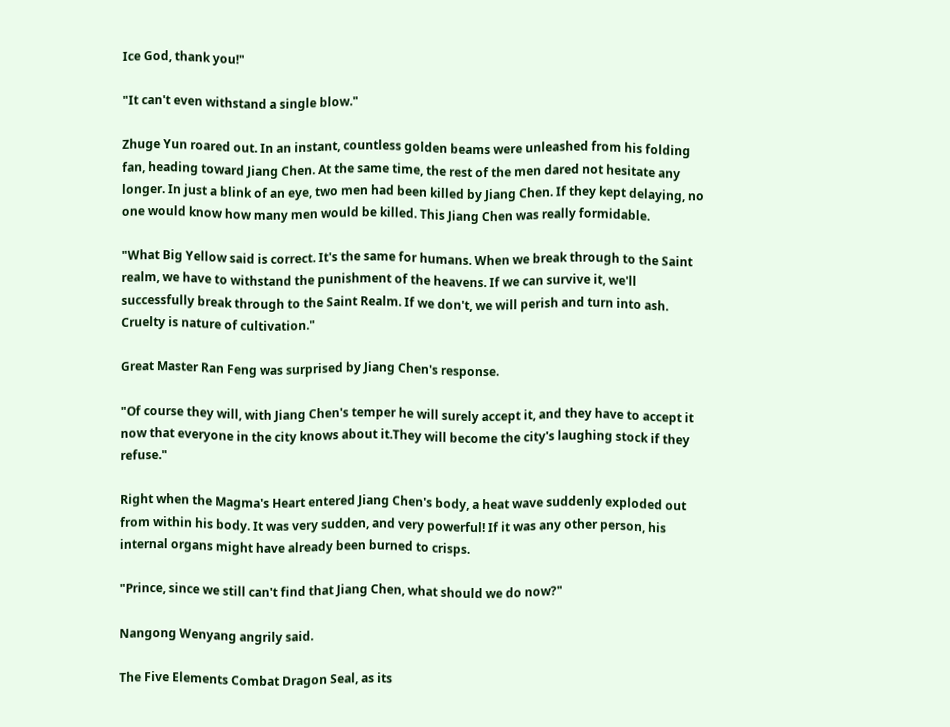Ice God, thank you!"

"It can't even withstand a single blow."

Zhuge Yun roared out. In an instant, countless golden beams were unleashed from his folding fan, heading toward Jiang Chen. At the same time, the rest of the men dared not hesitate any longer. In just a blink of an eye, two men had been killed by Jiang Chen. If they kept delaying, no one would know how many men would be killed. This Jiang Chen was really formidable.

"What Big Yellow said is correct. It's the same for humans. When we break through to the Saint realm, we have to withstand the punishment of the heavens. If we can survive it, we'll successfully break through to the Saint Realm. If we don't, we will perish and turn into ash. Cruelty is nature of cultivation."

Great Master Ran Feng was surprised by Jiang Chen's response.

"Of course they will, with Jiang Chen's temper he will surely accept it, and they have to accept it now that everyone in the city knows about it.They will become the city's laughing stock if they refuse."

Right when the Magma's Heart entered Jiang Chen's body, a heat wave suddenly exploded out from within his body. It was very sudden, and very powerful! If it was any other person, his internal organs might have already been burned to crisps.

"Prince, since we still can't find that Jiang Chen, what should we do now?"

Nangong Wenyang angrily said.

The Five Elements Combat Dragon Seal, as its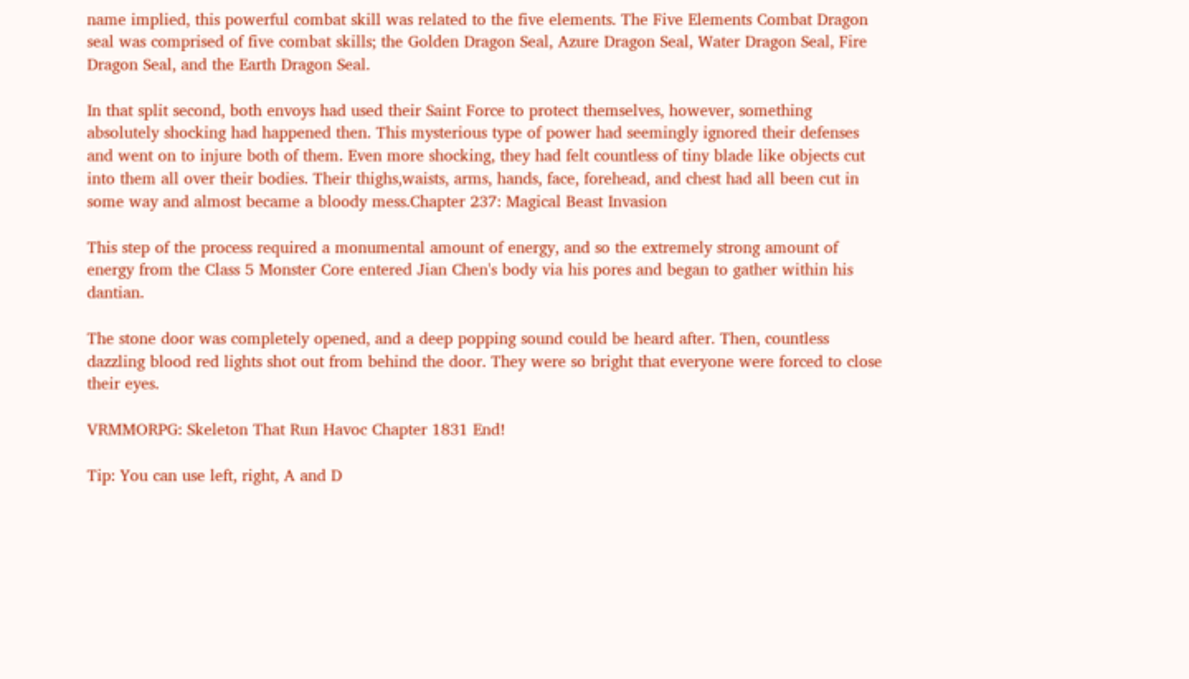name implied, this powerful combat skill was related to the five elements. The Five Elements Combat Dragon seal was comprised of five combat skills; the Golden Dragon Seal, Azure Dragon Seal, Water Dragon Seal, Fire Dragon Seal, and the Earth Dragon Seal.

In that split second, both envoys had used their Saint Force to protect themselves, however, something absolutely shocking had happened then. This mysterious type of power had seemingly ignored their defenses and went on to injure both of them. Even more shocking, they had felt countless of tiny blade like objects cut into them all over their bodies. Their thighs,waists, arms, hands, face, forehead, and chest had all been cut in some way and almost became a bloody mess.Chapter 237: Magical Beast Invasion

This step of the process required a monumental amount of energy, and so the extremely strong amount of energy from the Class 5 Monster Core entered Jian Chen's body via his pores and began to gather within his dantian.

The stone door was completely opened, and a deep popping sound could be heard after. Then, countless dazzling blood red lights shot out from behind the door. They were so bright that everyone were forced to close their eyes.

VRMMORPG: Skeleton That Run Havoc Chapter 1831 End!

Tip: You can use left, right, A and D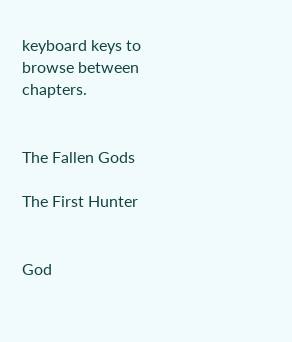keyboard keys to browse between chapters.


The Fallen Gods

The First Hunter


God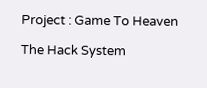Project : Game To Heaven

The Hack System